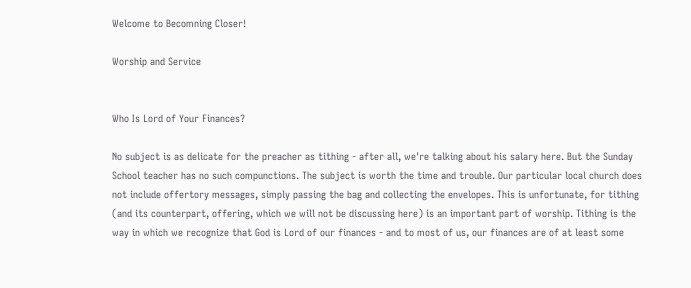Welcome to Becomning Closer!

Worship and Service


Who Is Lord of Your Finances?

No subject is as delicate for the preacher as tithing - after all, we're talking about his salary here. But the Sunday School teacher has no such compunctions. The subject is worth the time and trouble. Our particular local church does not include offertory messages, simply passing the bag and collecting the envelopes. This is unfortunate, for tithing (and its counterpart, offering, which we will not be discussing here) is an important part of worship. Tithing is the way in which we recognize that God is Lord of our finances - and to most of us, our finances are of at least some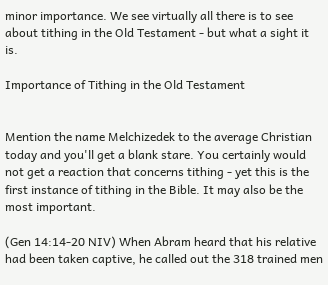minor importance. We see virtually all there is to see about tithing in the Old Testament - but what a sight it is.

Importance of Tithing in the Old Testament


Mention the name Melchizedek to the average Christian today and you'll get a blank stare. You certainly would not get a reaction that concerns tithing - yet this is the first instance of tithing in the Bible. It may also be the most important.

(Gen 14:14-20 NIV) When Abram heard that his relative had been taken captive, he called out the 318 trained men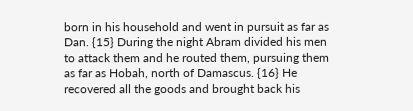born in his household and went in pursuit as far as Dan. {15} During the night Abram divided his men to attack them and he routed them, pursuing them as far as Hobah, north of Damascus. {16} He recovered all the goods and brought back his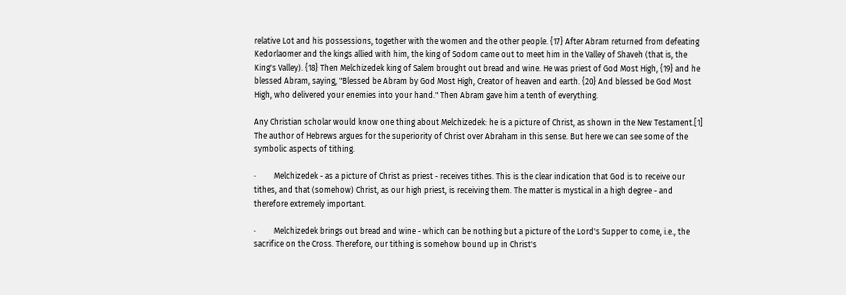relative Lot and his possessions, together with the women and the other people. {17} After Abram returned from defeating Kedorlaomer and the kings allied with him, the king of Sodom came out to meet him in the Valley of Shaveh (that is, the King's Valley). {18} Then Melchizedek king of Salem brought out bread and wine. He was priest of God Most High, {19} and he blessed Abram, saying, "Blessed be Abram by God Most High, Creator of heaven and earth. {20} And blessed be God Most High, who delivered your enemies into your hand." Then Abram gave him a tenth of everything.

Any Christian scholar would know one thing about Melchizedek: he is a picture of Christ, as shown in the New Testament.[1] The author of Hebrews argues for the superiority of Christ over Abraham in this sense. But here we can see some of the symbolic aspects of tithing.

·         Melchizedek - as a picture of Christ as priest - receives tithes. This is the clear indication that God is to receive our tithes, and that (somehow) Christ, as our high priest, is receiving them. The matter is mystical in a high degree - and therefore extremely important.

·         Melchizedek brings out bread and wine - which can be nothing but a picture of the Lord's Supper to come, i.e., the sacrifice on the Cross. Therefore, our tithing is somehow bound up in Christ's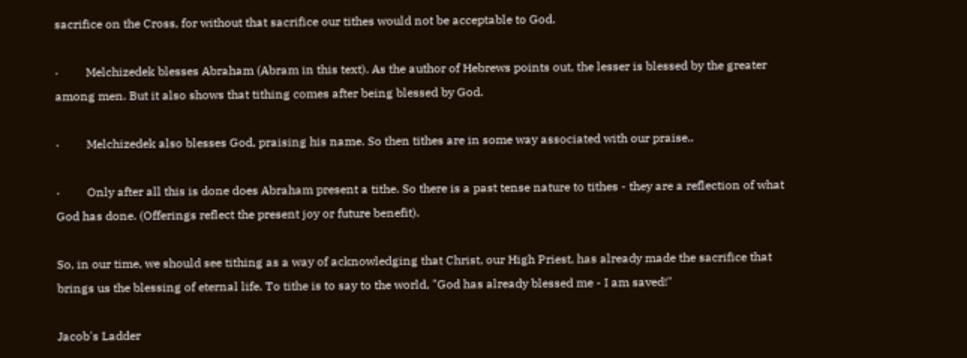sacrifice on the Cross, for without that sacrifice our tithes would not be acceptable to God.

·         Melchizedek blesses Abraham (Abram in this text). As the author of Hebrews points out, the lesser is blessed by the greater among men. But it also shows that tithing comes after being blessed by God.

·         Melchizedek also blesses God, praising his name. So then tithes are in some way associated with our praise..

·         Only after all this is done does Abraham present a tithe. So there is a past tense nature to tithes - they are a reflection of what God has done. (Offerings reflect the present joy or future benefit).

So, in our time, we should see tithing as a way of acknowledging that Christ, our High Priest, has already made the sacrifice that brings us the blessing of eternal life. To tithe is to say to the world, "God has already blessed me - I am saved!"

Jacob's Ladder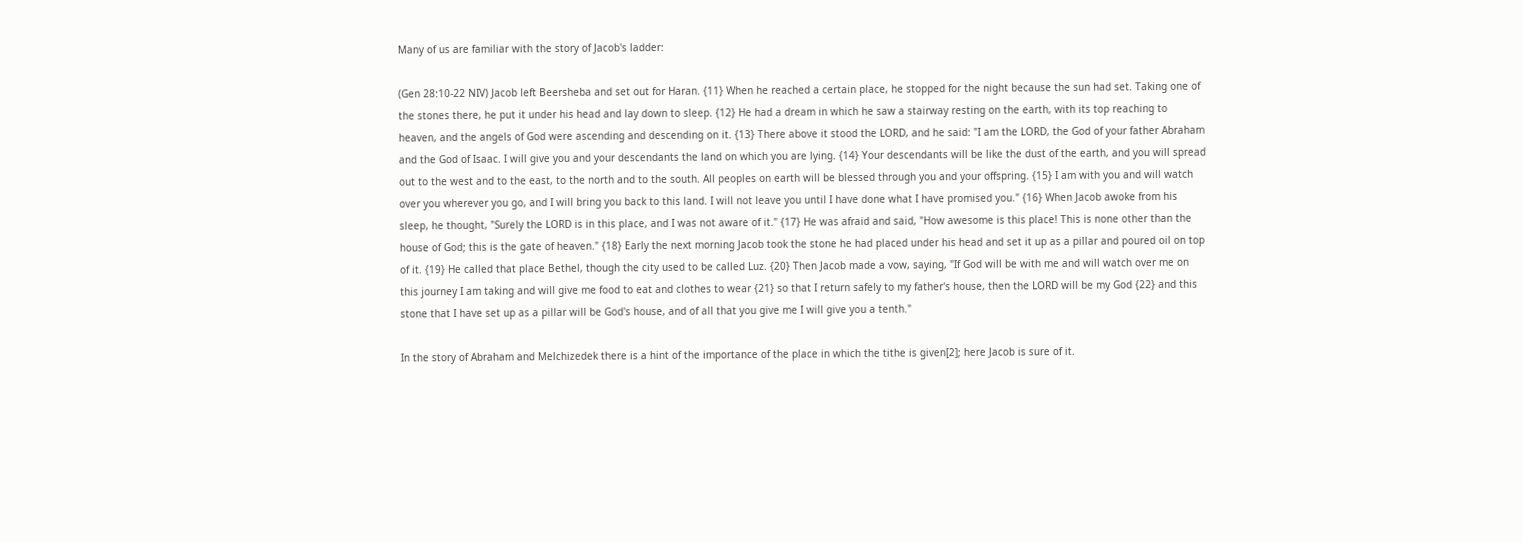Many of us are familiar with the story of Jacob's ladder:

(Gen 28:10-22 NIV) Jacob left Beersheba and set out for Haran. {11} When he reached a certain place, he stopped for the night because the sun had set. Taking one of the stones there, he put it under his head and lay down to sleep. {12} He had a dream in which he saw a stairway resting on the earth, with its top reaching to heaven, and the angels of God were ascending and descending on it. {13} There above it stood the LORD, and he said: "I am the LORD, the God of your father Abraham and the God of Isaac. I will give you and your descendants the land on which you are lying. {14} Your descendants will be like the dust of the earth, and you will spread out to the west and to the east, to the north and to the south. All peoples on earth will be blessed through you and your offspring. {15} I am with you and will watch over you wherever you go, and I will bring you back to this land. I will not leave you until I have done what I have promised you." {16} When Jacob awoke from his sleep, he thought, "Surely the LORD is in this place, and I was not aware of it." {17} He was afraid and said, "How awesome is this place! This is none other than the house of God; this is the gate of heaven." {18} Early the next morning Jacob took the stone he had placed under his head and set it up as a pillar and poured oil on top of it. {19} He called that place Bethel, though the city used to be called Luz. {20} Then Jacob made a vow, saying, "If God will be with me and will watch over me on this journey I am taking and will give me food to eat and clothes to wear {21} so that I return safely to my father's house, then the LORD will be my God {22} and this stone that I have set up as a pillar will be God's house, and of all that you give me I will give you a tenth."

In the story of Abraham and Melchizedek there is a hint of the importance of the place in which the tithe is given[2]; here Jacob is sure of it.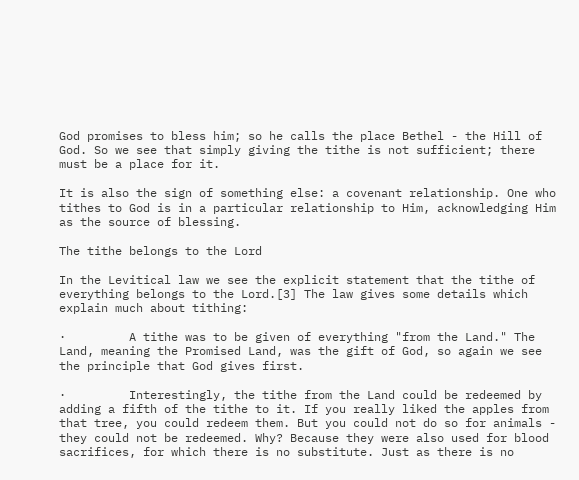God promises to bless him; so he calls the place Bethel - the Hill of God. So we see that simply giving the tithe is not sufficient; there must be a place for it.

It is also the sign of something else: a covenant relationship. One who tithes to God is in a particular relationship to Him, acknowledging Him as the source of blessing.

The tithe belongs to the Lord

In the Levitical law we see the explicit statement that the tithe of everything belongs to the Lord.[3] The law gives some details which explain much about tithing:

·         A tithe was to be given of everything "from the Land." The Land, meaning the Promised Land, was the gift of God, so again we see the principle that God gives first.

·         Interestingly, the tithe from the Land could be redeemed by adding a fifth of the tithe to it. If you really liked the apples from that tree, you could redeem them. But you could not do so for animals - they could not be redeemed. Why? Because they were also used for blood sacrifices, for which there is no substitute. Just as there is no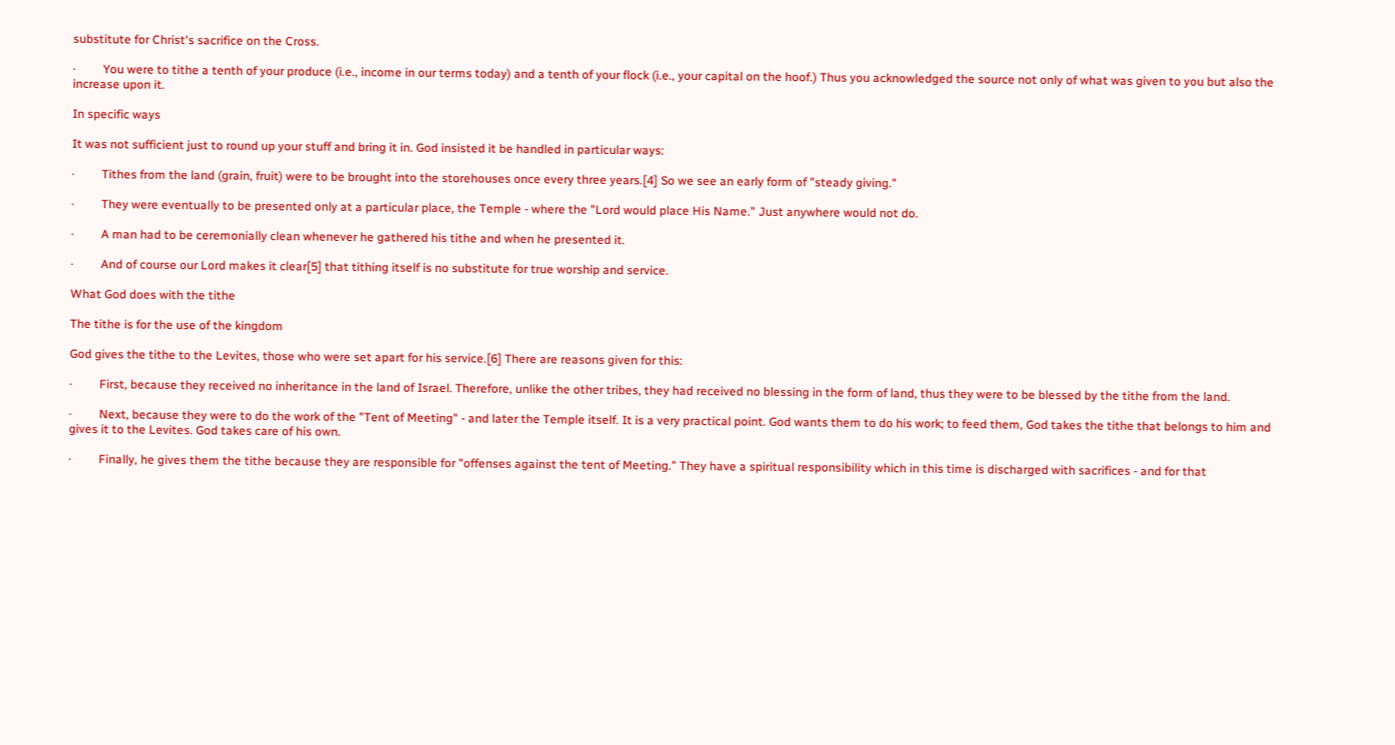substitute for Christ's sacrifice on the Cross.

·         You were to tithe a tenth of your produce (i.e., income in our terms today) and a tenth of your flock (i.e., your capital on the hoof.) Thus you acknowledged the source not only of what was given to you but also the increase upon it.

In specific ways

It was not sufficient just to round up your stuff and bring it in. God insisted it be handled in particular ways:

·         Tithes from the land (grain, fruit) were to be brought into the storehouses once every three years.[4] So we see an early form of "steady giving."

·         They were eventually to be presented only at a particular place, the Temple - where the "Lord would place His Name." Just anywhere would not do.

·         A man had to be ceremonially clean whenever he gathered his tithe and when he presented it.

·         And of course our Lord makes it clear[5] that tithing itself is no substitute for true worship and service.

What God does with the tithe

The tithe is for the use of the kingdom

God gives the tithe to the Levites, those who were set apart for his service.[6] There are reasons given for this:

·         First, because they received no inheritance in the land of Israel. Therefore, unlike the other tribes, they had received no blessing in the form of land, thus they were to be blessed by the tithe from the land.

·         Next, because they were to do the work of the "Tent of Meeting" - and later the Temple itself. It is a very practical point. God wants them to do his work; to feed them, God takes the tithe that belongs to him and gives it to the Levites. God takes care of his own.

·         Finally, he gives them the tithe because they are responsible for "offenses against the tent of Meeting." They have a spiritual responsibility which in this time is discharged with sacrifices - and for that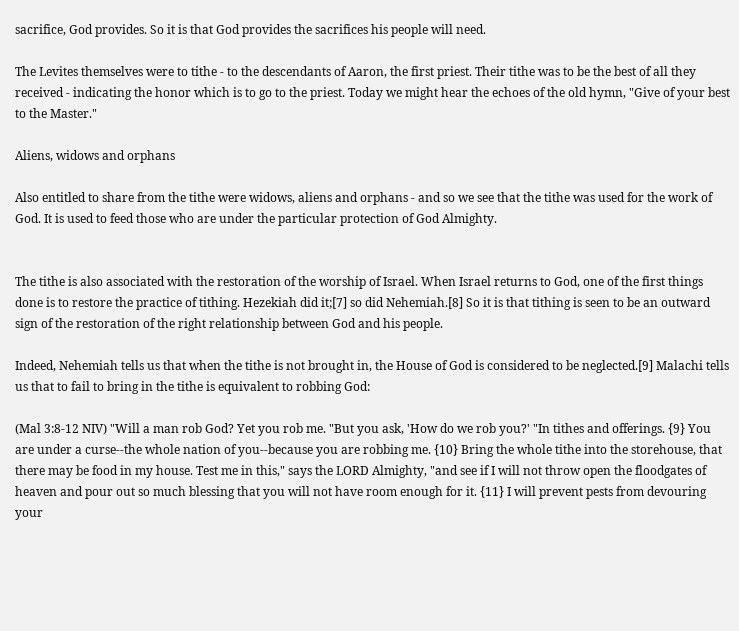sacrifice, God provides. So it is that God provides the sacrifices his people will need.

The Levites themselves were to tithe - to the descendants of Aaron, the first priest. Their tithe was to be the best of all they received - indicating the honor which is to go to the priest. Today we might hear the echoes of the old hymn, "Give of your best to the Master."

Aliens, widows and orphans

Also entitled to share from the tithe were widows, aliens and orphans - and so we see that the tithe was used for the work of God. It is used to feed those who are under the particular protection of God Almighty.


The tithe is also associated with the restoration of the worship of Israel. When Israel returns to God, one of the first things done is to restore the practice of tithing. Hezekiah did it;[7] so did Nehemiah.[8] So it is that tithing is seen to be an outward sign of the restoration of the right relationship between God and his people.

Indeed, Nehemiah tells us that when the tithe is not brought in, the House of God is considered to be neglected.[9] Malachi tells us that to fail to bring in the tithe is equivalent to robbing God:

(Mal 3:8-12 NIV) "Will a man rob God? Yet you rob me. "But you ask, 'How do we rob you?' "In tithes and offerings. {9} You are under a curse--the whole nation of you--because you are robbing me. {10} Bring the whole tithe into the storehouse, that there may be food in my house. Test me in this," says the LORD Almighty, "and see if I will not throw open the floodgates of heaven and pour out so much blessing that you will not have room enough for it. {11} I will prevent pests from devouring your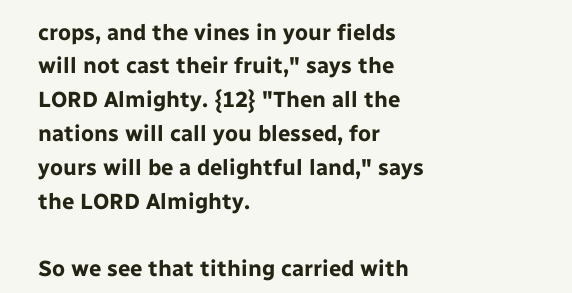crops, and the vines in your fields will not cast their fruit," says the LORD Almighty. {12} "Then all the nations will call you blessed, for yours will be a delightful land," says the LORD Almighty.

So we see that tithing carried with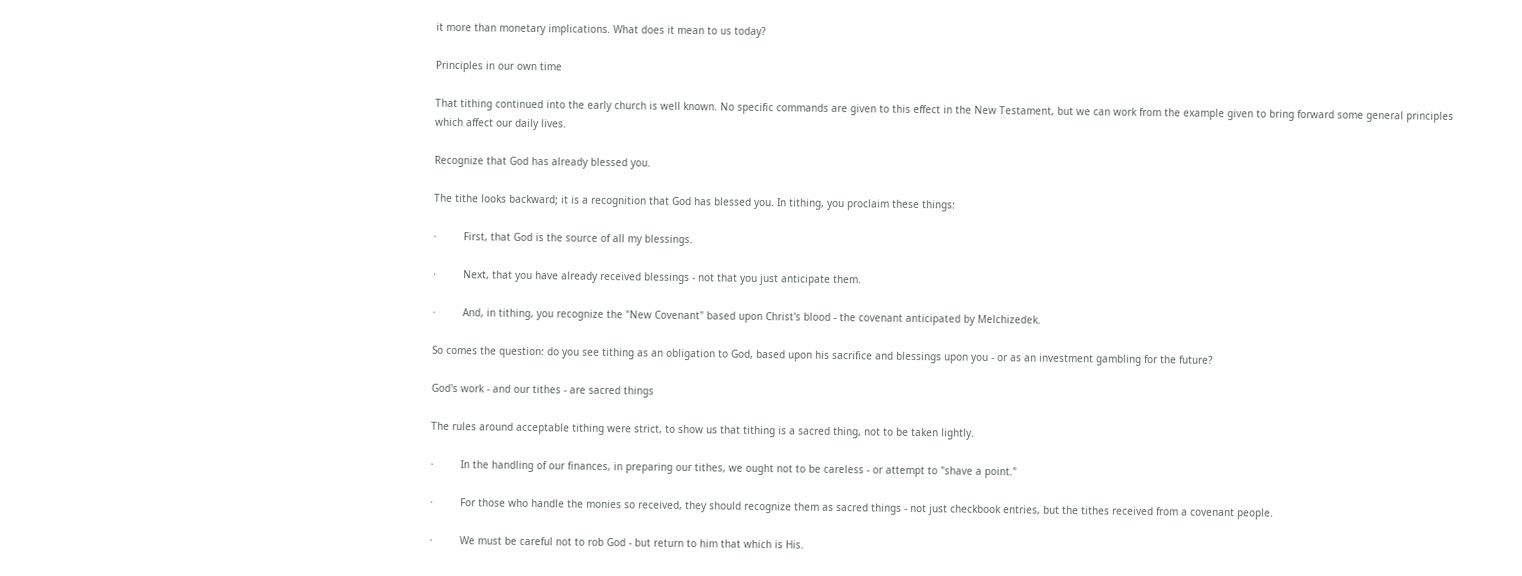it more than monetary implications. What does it mean to us today?

Principles in our own time

That tithing continued into the early church is well known. No specific commands are given to this effect in the New Testament, but we can work from the example given to bring forward some general principles which affect our daily lives.

Recognize that God has already blessed you.

The tithe looks backward; it is a recognition that God has blessed you. In tithing, you proclaim these things:

·         First, that God is the source of all my blessings.

·         Next, that you have already received blessings - not that you just anticipate them.

·         And, in tithing, you recognize the "New Covenant" based upon Christ's blood - the covenant anticipated by Melchizedek.

So comes the question: do you see tithing as an obligation to God, based upon his sacrifice and blessings upon you - or as an investment gambling for the future?

God's work - and our tithes - are sacred things

The rules around acceptable tithing were strict, to show us that tithing is a sacred thing, not to be taken lightly.

·         In the handling of our finances, in preparing our tithes, we ought not to be careless - or attempt to "shave a point."

·         For those who handle the monies so received, they should recognize them as sacred things - not just checkbook entries, but the tithes received from a covenant people.

·         We must be careful not to rob God - but return to him that which is His.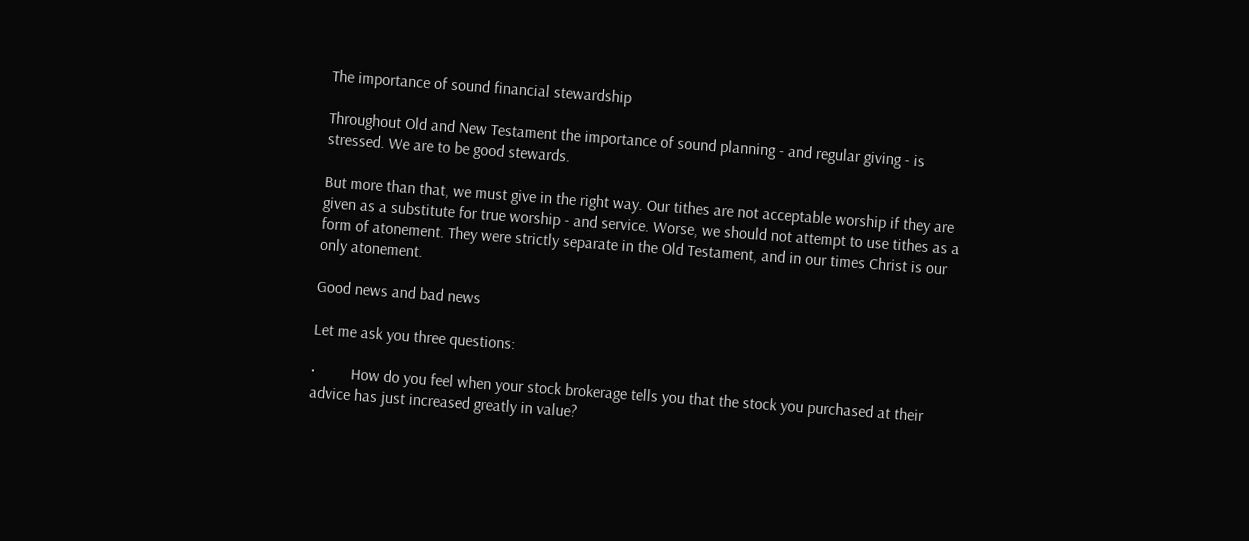The importance of sound financial stewardship

Throughout Old and New Testament the importance of sound planning - and regular giving - is stressed. We are to be good stewards.

But more than that, we must give in the right way. Our tithes are not acceptable worship if they are given as a substitute for true worship - and service. Worse, we should not attempt to use tithes as a form of atonement. They were strictly separate in the Old Testament, and in our times Christ is our only atonement.

Good news and bad news

Let me ask you three questions:

·         How do you feel when your stock brokerage tells you that the stock you purchased at their advice has just increased greatly in value?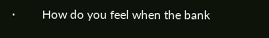·         How do you feel when the bank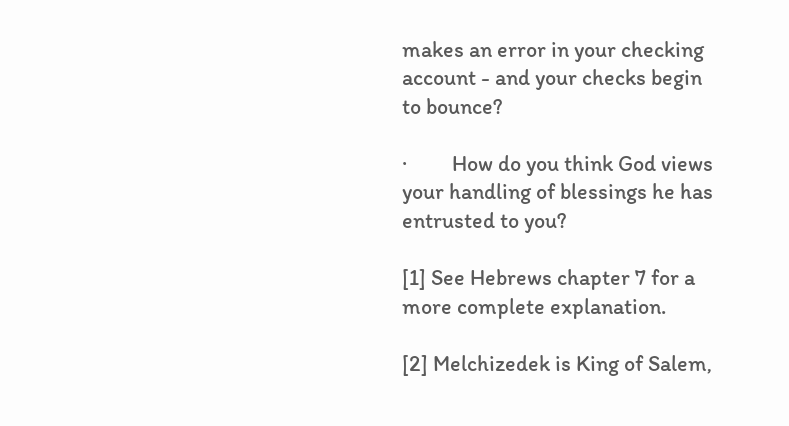makes an error in your checking account - and your checks begin to bounce?

·         How do you think God views your handling of blessings he has entrusted to you?

[1] See Hebrews chapter 7 for a more complete explanation.

[2] Melchizedek is King of Salem,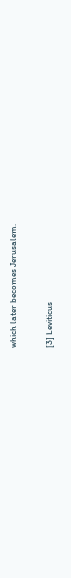which later becomes Jerusalem.

[3] Leviticus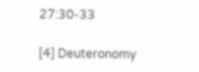27:30-33

[4] Deuteronomy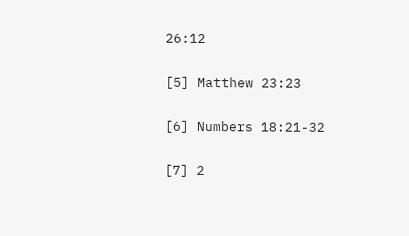26:12

[5] Matthew 23:23

[6] Numbers 18:21-32

[7] 2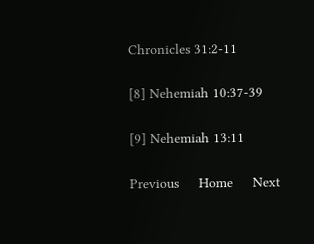Chronicles 31:2-11

[8] Nehemiah 10:37-39

[9] Nehemiah 13:11

Previous     Home     Next